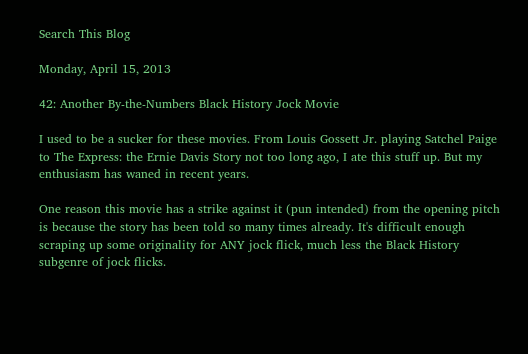Search This Blog

Monday, April 15, 2013

42: Another By-the-Numbers Black History Jock Movie

I used to be a sucker for these movies. From Louis Gossett Jr. playing Satchel Paige to The Express: the Ernie Davis Story not too long ago, I ate this stuff up. But my enthusiasm has waned in recent years.

One reason this movie has a strike against it (pun intended) from the opening pitch is because the story has been told so many times already. It's difficult enough scraping up some originality for ANY jock flick, much less the Black History subgenre of jock flicks.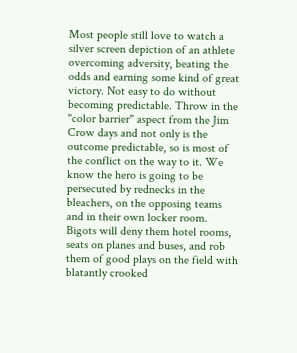Most people still love to watch a silver screen depiction of an athlete overcoming adversity, beating the odds and earning some kind of great victory. Not easy to do without becoming predictable. Throw in the "color barrier" aspect from the Jim Crow days and not only is the outcome predictable, so is most of the conflict on the way to it. We know the hero is going to be persecuted by rednecks in the bleachers, on the opposing teams and in their own locker room. Bigots will deny them hotel rooms, seats on planes and buses, and rob them of good plays on the field with blatantly crooked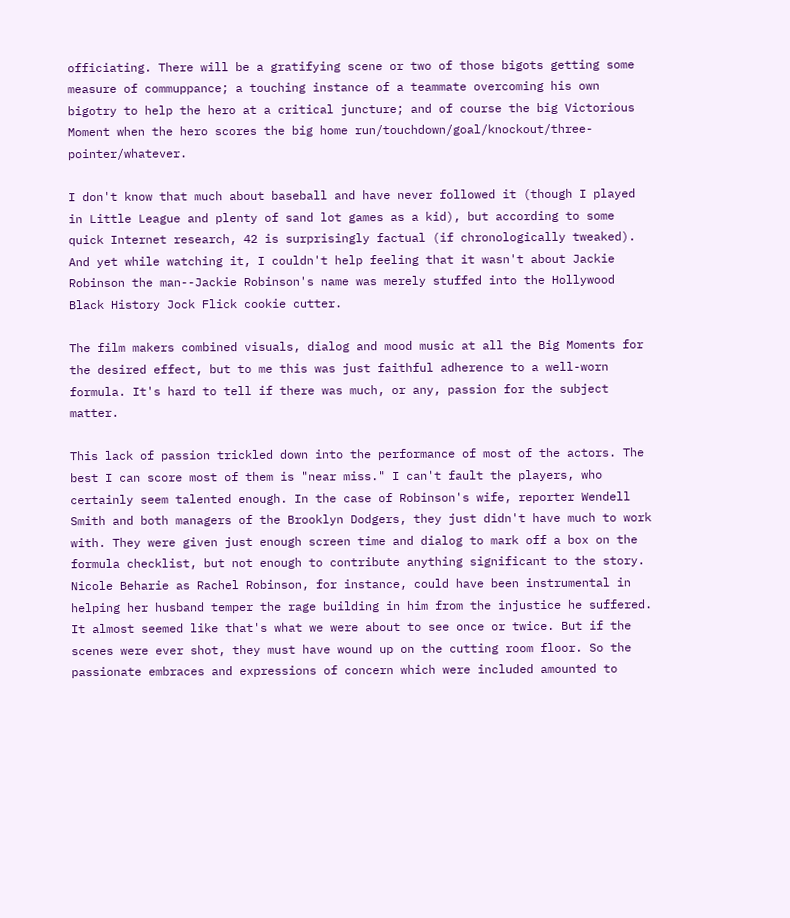officiating. There will be a gratifying scene or two of those bigots getting some measure of commuppance; a touching instance of a teammate overcoming his own bigotry to help the hero at a critical juncture; and of course the big Victorious Moment when the hero scores the big home run/touchdown/goal/knockout/three-pointer/whatever.

I don't know that much about baseball and have never followed it (though I played in Little League and plenty of sand lot games as a kid), but according to some quick Internet research, 42 is surprisingly factual (if chronologically tweaked). And yet while watching it, I couldn't help feeling that it wasn't about Jackie Robinson the man--Jackie Robinson's name was merely stuffed into the Hollywood Black History Jock Flick cookie cutter.

The film makers combined visuals, dialog and mood music at all the Big Moments for the desired effect, but to me this was just faithful adherence to a well-worn formula. It's hard to tell if there was much, or any, passion for the subject matter.

This lack of passion trickled down into the performance of most of the actors. The best I can score most of them is "near miss." I can't fault the players, who certainly seem talented enough. In the case of Robinson's wife, reporter Wendell Smith and both managers of the Brooklyn Dodgers, they just didn't have much to work with. They were given just enough screen time and dialog to mark off a box on the formula checklist, but not enough to contribute anything significant to the story. Nicole Beharie as Rachel Robinson, for instance, could have been instrumental in helping her husband temper the rage building in him from the injustice he suffered. It almost seemed like that's what we were about to see once or twice. But if the scenes were ever shot, they must have wound up on the cutting room floor. So the passionate embraces and expressions of concern which were included amounted to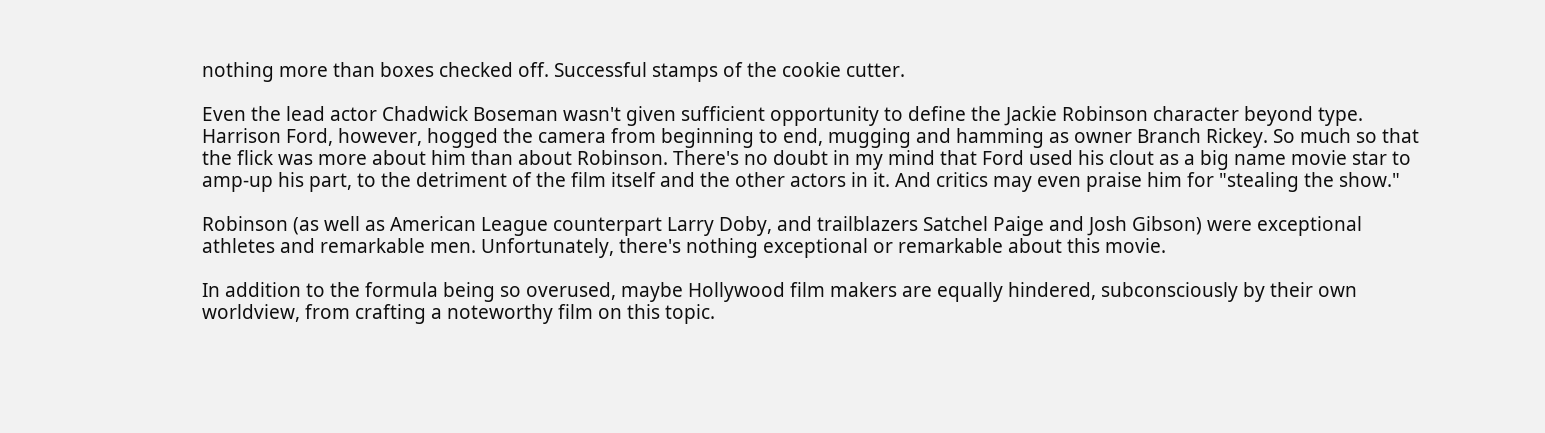nothing more than boxes checked off. Successful stamps of the cookie cutter.

Even the lead actor Chadwick Boseman wasn't given sufficient opportunity to define the Jackie Robinson character beyond type. Harrison Ford, however, hogged the camera from beginning to end, mugging and hamming as owner Branch Rickey. So much so that the flick was more about him than about Robinson. There's no doubt in my mind that Ford used his clout as a big name movie star to amp-up his part, to the detriment of the film itself and the other actors in it. And critics may even praise him for "stealing the show."

Robinson (as well as American League counterpart Larry Doby, and trailblazers Satchel Paige and Josh Gibson) were exceptional athletes and remarkable men. Unfortunately, there's nothing exceptional or remarkable about this movie.

In addition to the formula being so overused, maybe Hollywood film makers are equally hindered, subconsciously by their own worldview, from crafting a noteworthy film on this topic.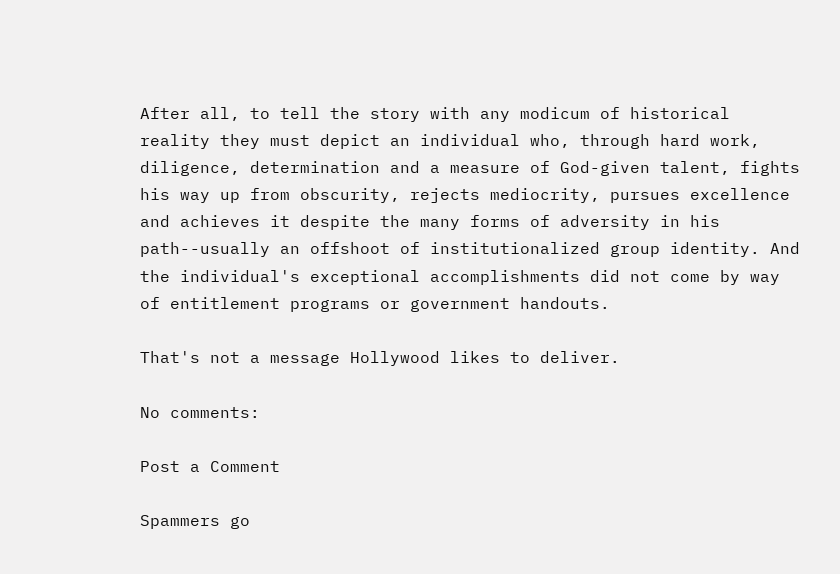After all, to tell the story with any modicum of historical reality they must depict an individual who, through hard work, diligence, determination and a measure of God-given talent, fights his way up from obscurity, rejects mediocrity, pursues excellence and achieves it despite the many forms of adversity in his path--usually an offshoot of institutionalized group identity. And the individual's exceptional accomplishments did not come by way of entitlement programs or government handouts.

That's not a message Hollywood likes to deliver.

No comments:

Post a Comment

Spammers go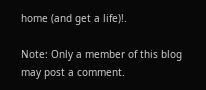home (and get a life)!.

Note: Only a member of this blog may post a comment.